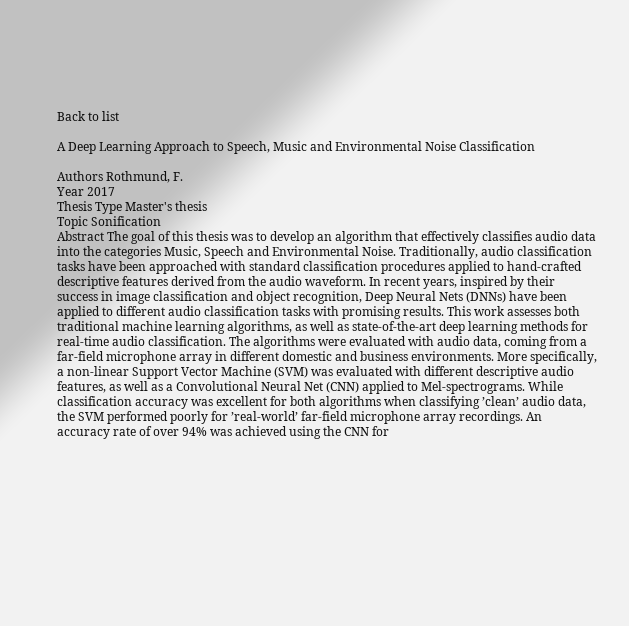Back to list

A Deep Learning Approach to Speech, Music and Environmental Noise Classification

Authors Rothmund, F.
Year 2017
Thesis Type Master's thesis
Topic Sonification
Abstract The goal of this thesis was to develop an algorithm that effectively classifies audio data into the categories Music, Speech and Environmental Noise. Traditionally, audio classification tasks have been approached with standard classification procedures applied to hand-crafted descriptive features derived from the audio waveform. In recent years, inspired by their success in image classification and object recognition, Deep Neural Nets (DNNs) have been applied to different audio classification tasks with promising results. This work assesses both traditional machine learning algorithms, as well as state-of-the-art deep learning methods for real-time audio classification. The algorithms were evaluated with audio data, coming from a far-field microphone array in different domestic and business environments. More specifically, a non-linear Support Vector Machine (SVM) was evaluated with different descriptive audio features, as well as a Convolutional Neural Net (CNN) applied to Mel-spectrograms. While classification accuracy was excellent for both algorithms when classifying ’clean’ audio data, the SVM performed poorly for ’real-world’ far-field microphone array recordings. An accuracy rate of over 94% was achieved using the CNN for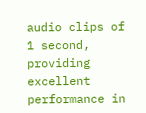audio clips of 1 second, providing excellent performance in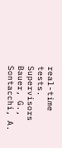real-time tests.
Supervisors Bauer, G., Sontacchi, A.